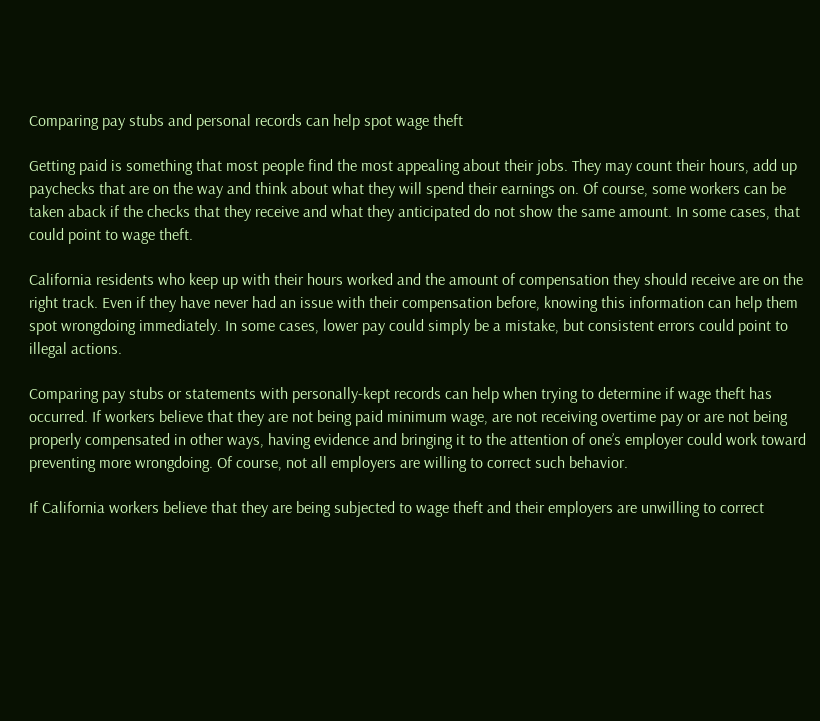Comparing pay stubs and personal records can help spot wage theft

Getting paid is something that most people find the most appealing about their jobs. They may count their hours, add up paychecks that are on the way and think about what they will spend their earnings on. Of course, some workers can be taken aback if the checks that they receive and what they anticipated do not show the same amount. In some cases, that could point to wage theft.

California residents who keep up with their hours worked and the amount of compensation they should receive are on the right track. Even if they have never had an issue with their compensation before, knowing this information can help them spot wrongdoing immediately. In some cases, lower pay could simply be a mistake, but consistent errors could point to illegal actions.

Comparing pay stubs or statements with personally-kept records can help when trying to determine if wage theft has occurred. If workers believe that they are not being paid minimum wage, are not receiving overtime pay or are not being properly compensated in other ways, having evidence and bringing it to the attention of one’s employer could work toward preventing more wrongdoing. Of course, not all employers are willing to correct such behavior.

If California workers believe that they are being subjected to wage theft and their employers are unwilling to correct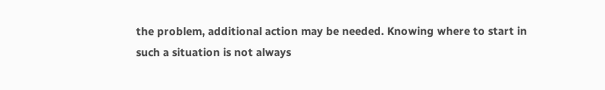the problem, additional action may be needed. Knowing where to start in such a situation is not always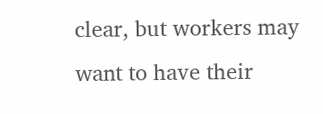clear, but workers may want to have their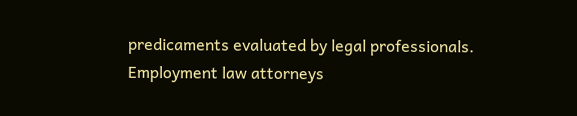predicaments evaluated by legal professionals. Employment law attorneys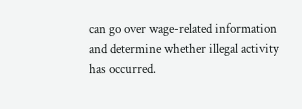can go over wage-related information and determine whether illegal activity has occurred.